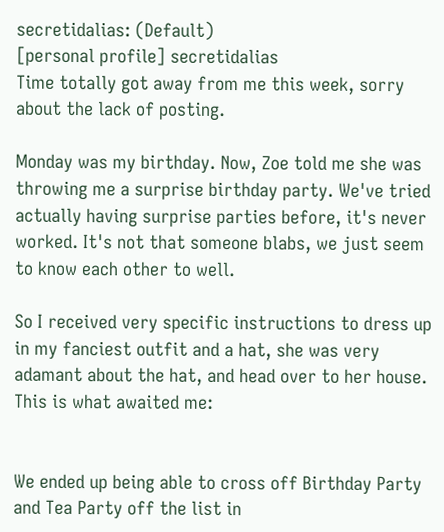secretidalias: (Default)
[personal profile] secretidalias
Time totally got away from me this week, sorry about the lack of posting.

Monday was my birthday. Now, Zoe told me she was throwing me a surprise birthday party. We've tried actually having surprise parties before, it's never worked. It's not that someone blabs, we just seem to know each other to well.

So I received very specific instructions to dress up in my fanciest outfit and a hat, she was very adamant about the hat, and head over to her house. This is what awaited me:


We ended up being able to cross off Birthday Party and Tea Party off the list in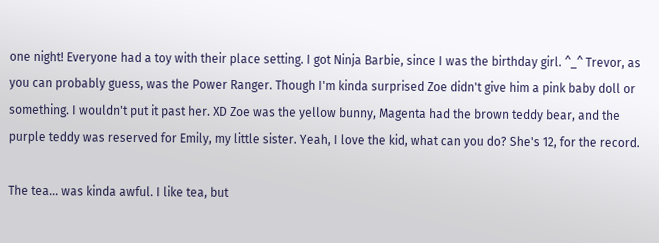one night! Everyone had a toy with their place setting. I got Ninja Barbie, since I was the birthday girl. ^_^ Trevor, as you can probably guess, was the Power Ranger. Though I'm kinda surprised Zoe didn't give him a pink baby doll or something. I wouldn't put it past her. XD Zoe was the yellow bunny, Magenta had the brown teddy bear, and the purple teddy was reserved for Emily, my little sister. Yeah, I love the kid, what can you do? She's 12, for the record.

The tea... was kinda awful. I like tea, but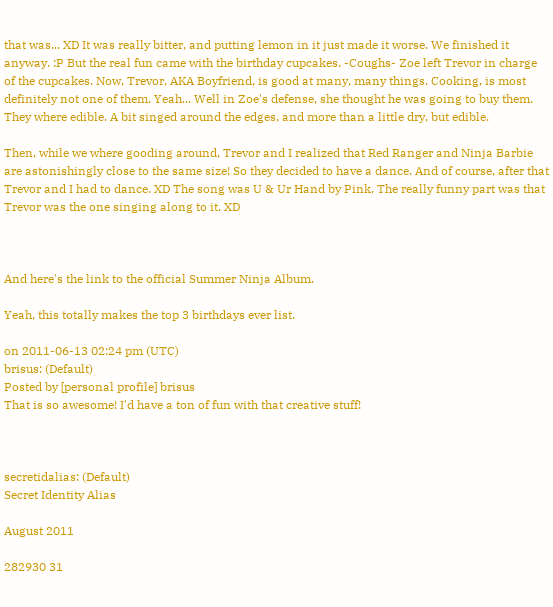that was... XD It was really bitter, and putting lemon in it just made it worse. We finished it anyway. :P But the real fun came with the birthday cupcakes. -Coughs- Zoe left Trevor in charge of the cupcakes. Now, Trevor, AKA Boyfriend, is good at many, many things. Cooking, is most definitely not one of them. Yeah... Well in Zoe's defense, she thought he was going to buy them. They where edible. A bit singed around the edges, and more than a little dry, but edible.

Then, while we where gooding around, Trevor and I realized that Red Ranger and Ninja Barbie are astonishingly close to the same size! So they decided to have a dance. And of course, after that Trevor and I had to dance. XD The song was U & Ur Hand by Pink. The really funny part was that Trevor was the one singing along to it. XD



And here's the link to the official Summer Ninja Album.

Yeah, this totally makes the top 3 birthdays ever list.

on 2011-06-13 02:24 pm (UTC)
brisus: (Default)
Posted by [personal profile] brisus
That is so awesome! I'd have a ton of fun with that creative stuff!



secretidalias: (Default)
Secret Identity Alias

August 2011

282930 31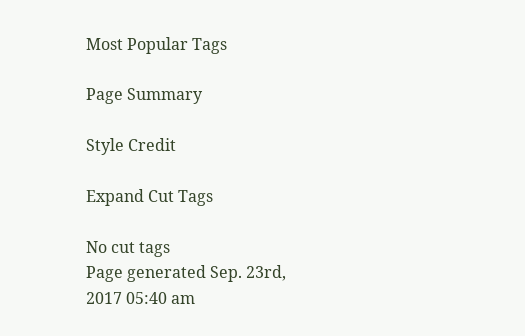Most Popular Tags

Page Summary

Style Credit

Expand Cut Tags

No cut tags
Page generated Sep. 23rd, 2017 05:40 am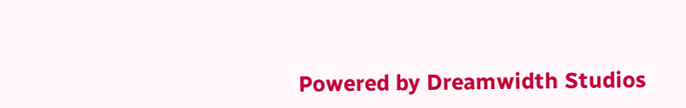Powered by Dreamwidth Studios